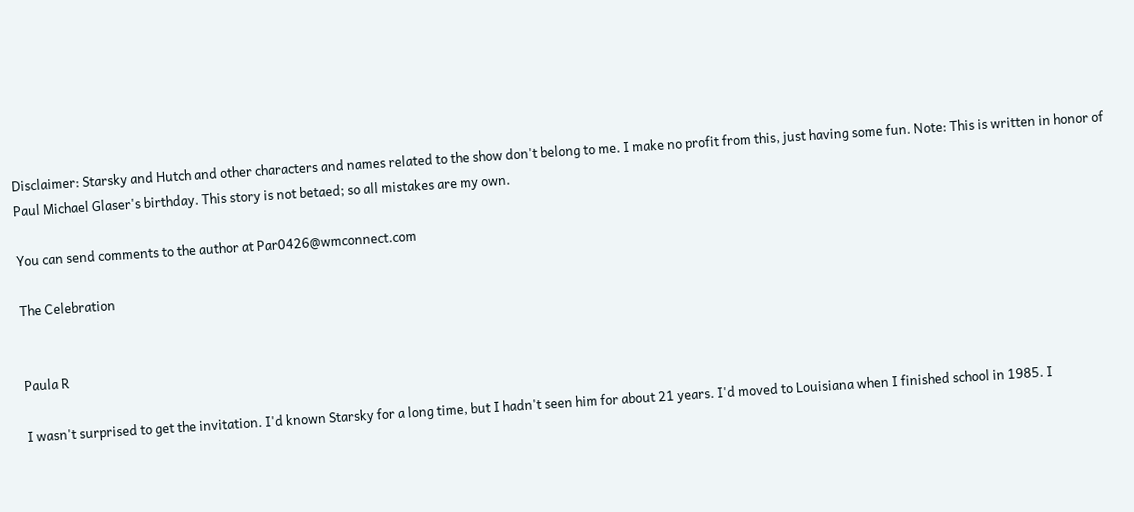Disclaimer: Starsky and Hutch and other characters and names related to the show don't belong to me. I make no profit from this, just having some fun. Note: This is written in honor of Paul Michael Glaser's birthday. This story is not betaed; so all mistakes are my own.

You can send comments to the author at Par0426@wmconnect.com

The Celebration


Paula R

I wasn't surprised to get the invitation. I'd known Starsky for a long time, but I hadn't seen him for about 21 years. I'd moved to Louisiana when I finished school in 1985. I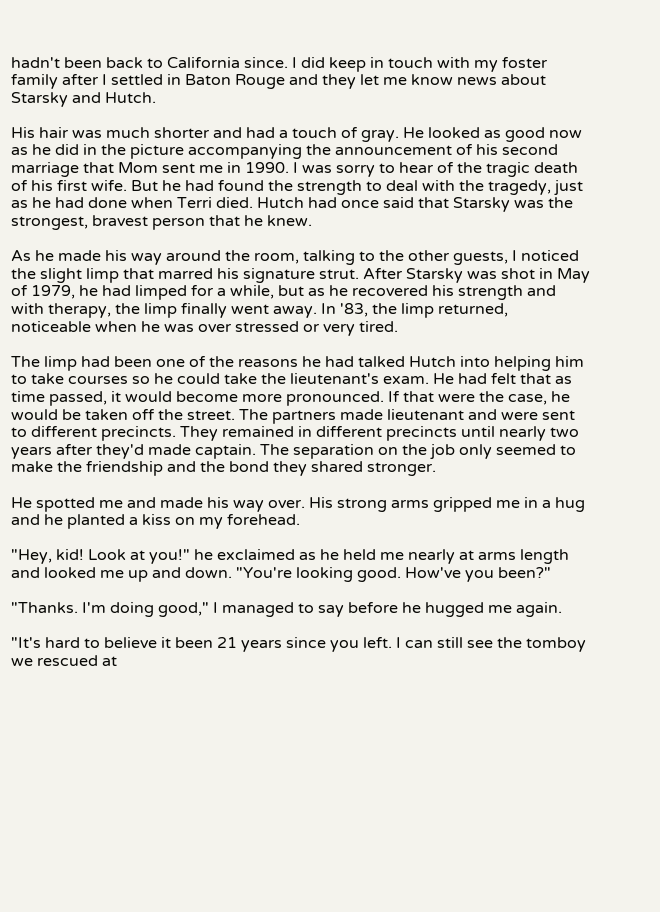hadn't been back to California since. I did keep in touch with my foster family after I settled in Baton Rouge and they let me know news about Starsky and Hutch.

His hair was much shorter and had a touch of gray. He looked as good now as he did in the picture accompanying the announcement of his second marriage that Mom sent me in 1990. I was sorry to hear of the tragic death of his first wife. But he had found the strength to deal with the tragedy, just as he had done when Terri died. Hutch had once said that Starsky was the strongest, bravest person that he knew.

As he made his way around the room, talking to the other guests, I noticed the slight limp that marred his signature strut. After Starsky was shot in May of 1979, he had limped for a while, but as he recovered his strength and with therapy, the limp finally went away. In '83, the limp returned, noticeable when he was over stressed or very tired.

The limp had been one of the reasons he had talked Hutch into helping him to take courses so he could take the lieutenant's exam. He had felt that as time passed, it would become more pronounced. If that were the case, he would be taken off the street. The partners made lieutenant and were sent to different precincts. They remained in different precincts until nearly two years after they'd made captain. The separation on the job only seemed to make the friendship and the bond they shared stronger.

He spotted me and made his way over. His strong arms gripped me in a hug and he planted a kiss on my forehead.

"Hey, kid! Look at you!" he exclaimed as he held me nearly at arms length and looked me up and down. "You're looking good. How've you been?"

"Thanks. I'm doing good," I managed to say before he hugged me again.

"It's hard to believe it been 21 years since you left. I can still see the tomboy we rescued at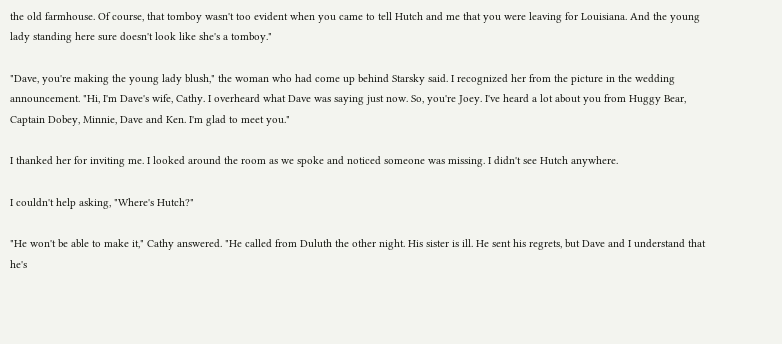the old farmhouse. Of course, that tomboy wasn't too evident when you came to tell Hutch and me that you were leaving for Louisiana. And the young lady standing here sure doesn't look like she's a tomboy."

"Dave, you're making the young lady blush," the woman who had come up behind Starsky said. I recognized her from the picture in the wedding announcement. "Hi, I'm Dave's wife, Cathy. I overheard what Dave was saying just now. So, you're Joey. I've heard a lot about you from Huggy Bear, Captain Dobey, Minnie, Dave and Ken. I'm glad to meet you."

I thanked her for inviting me. I looked around the room as we spoke and noticed someone was missing. I didn't see Hutch anywhere.

I couldn't help asking, "Where's Hutch?"

"He won't be able to make it," Cathy answered. "He called from Duluth the other night. His sister is ill. He sent his regrets, but Dave and I understand that he's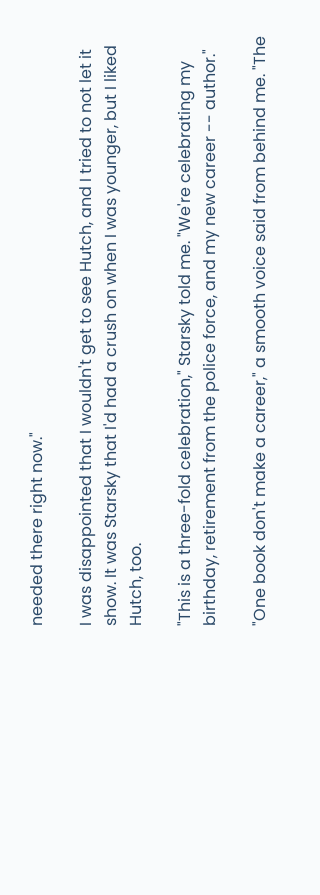needed there right now."

I was disappointed that I wouldn't get to see Hutch, and I tried to not let it show. It was Starsky that I'd had a crush on when I was younger, but I liked Hutch, too.

"This is a three-fold celebration," Starsky told me. "We're celebrating my birthday, retirement from the police force, and my new career -- author."

"One book don't make a career," a smooth voice said from behind me. "The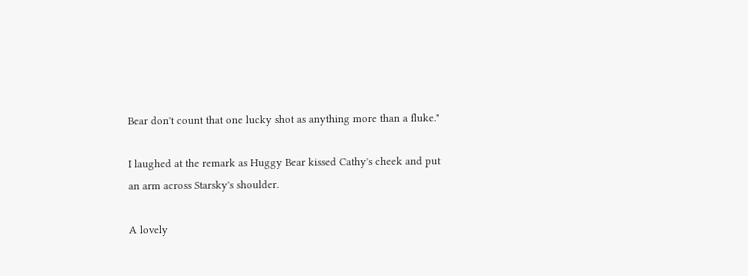Bear don't count that one lucky shot as anything more than a fluke."

I laughed at the remark as Huggy Bear kissed Cathy's cheek and put an arm across Starsky's shoulder.

A lovely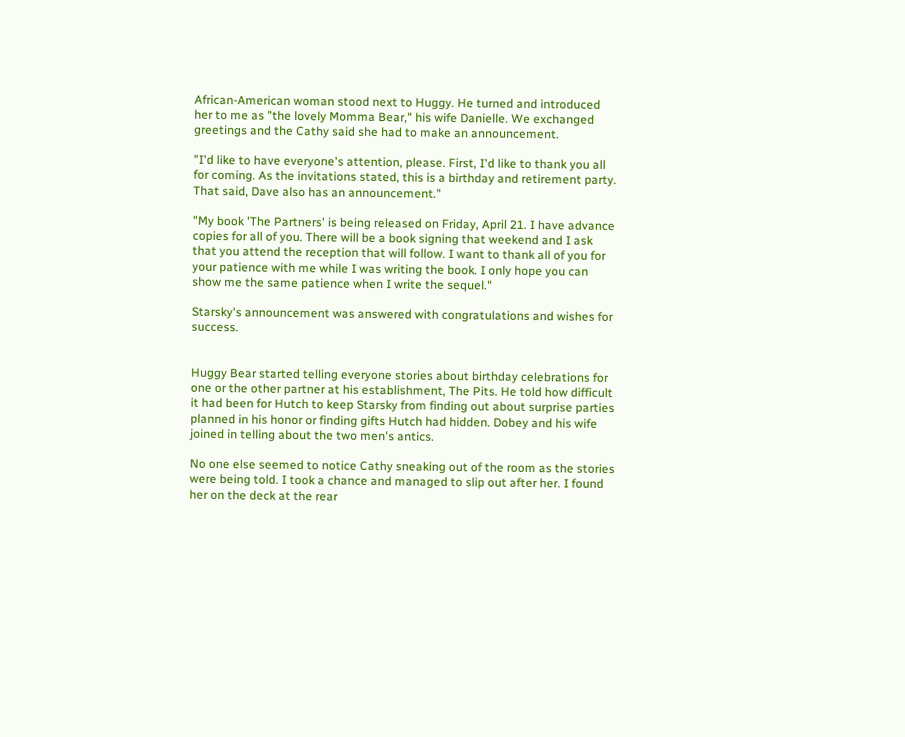African-American woman stood next to Huggy. He turned and introduced her to me as "the lovely Momma Bear," his wife Danielle. We exchanged greetings and the Cathy said she had to make an announcement.

"I'd like to have everyone's attention, please. First, I'd like to thank you all for coming. As the invitations stated, this is a birthday and retirement party. That said, Dave also has an announcement."

"My book 'The Partners' is being released on Friday, April 21. I have advance copies for all of you. There will be a book signing that weekend and I ask that you attend the reception that will follow. I want to thank all of you for your patience with me while I was writing the book. I only hope you can show me the same patience when I write the sequel."

Starsky's announcement was answered with congratulations and wishes for success.


Huggy Bear started telling everyone stories about birthday celebrations for one or the other partner at his establishment, The Pits. He told how difficult it had been for Hutch to keep Starsky from finding out about surprise parties planned in his honor or finding gifts Hutch had hidden. Dobey and his wife joined in telling about the two men's antics.

No one else seemed to notice Cathy sneaking out of the room as the stories were being told. I took a chance and managed to slip out after her. I found her on the deck at the rear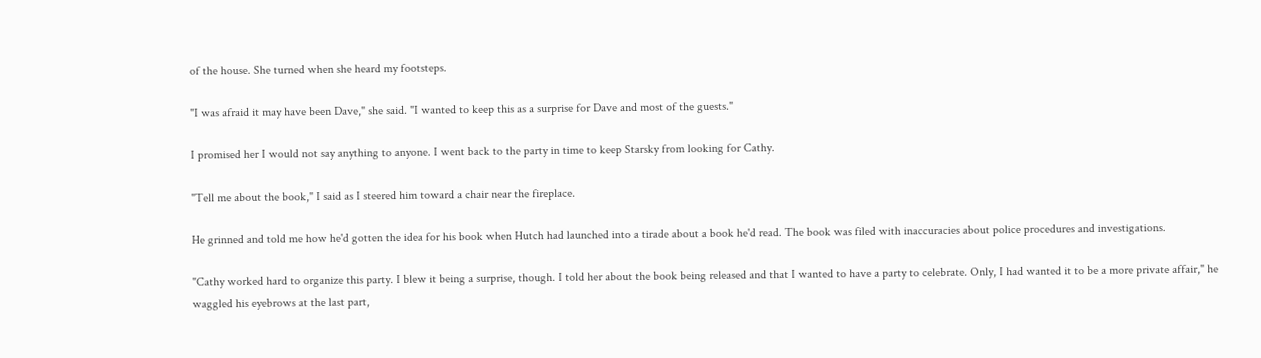of the house. She turned when she heard my footsteps.

"I was afraid it may have been Dave," she said. "I wanted to keep this as a surprise for Dave and most of the guests."

I promised her I would not say anything to anyone. I went back to the party in time to keep Starsky from looking for Cathy.

"Tell me about the book," I said as I steered him toward a chair near the fireplace.

He grinned and told me how he'd gotten the idea for his book when Hutch had launched into a tirade about a book he'd read. The book was filed with inaccuracies about police procedures and investigations.

"Cathy worked hard to organize this party. I blew it being a surprise, though. I told her about the book being released and that I wanted to have a party to celebrate. Only, I had wanted it to be a more private affair," he waggled his eyebrows at the last part,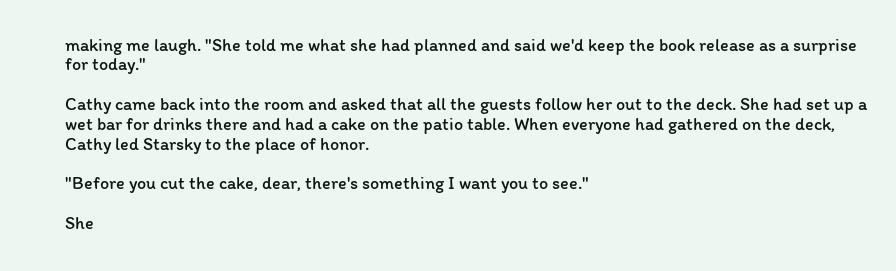making me laugh. "She told me what she had planned and said we'd keep the book release as a surprise for today."

Cathy came back into the room and asked that all the guests follow her out to the deck. She had set up a wet bar for drinks there and had a cake on the patio table. When everyone had gathered on the deck, Cathy led Starsky to the place of honor.

"Before you cut the cake, dear, there's something I want you to see."

She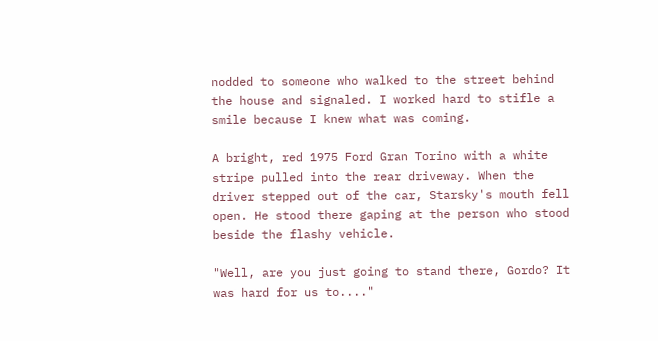nodded to someone who walked to the street behind the house and signaled. I worked hard to stifle a smile because I knew what was coming.

A bright, red 1975 Ford Gran Torino with a white stripe pulled into the rear driveway. When the driver stepped out of the car, Starsky's mouth fell open. He stood there gaping at the person who stood beside the flashy vehicle.

"Well, are you just going to stand there, Gordo? It was hard for us to...."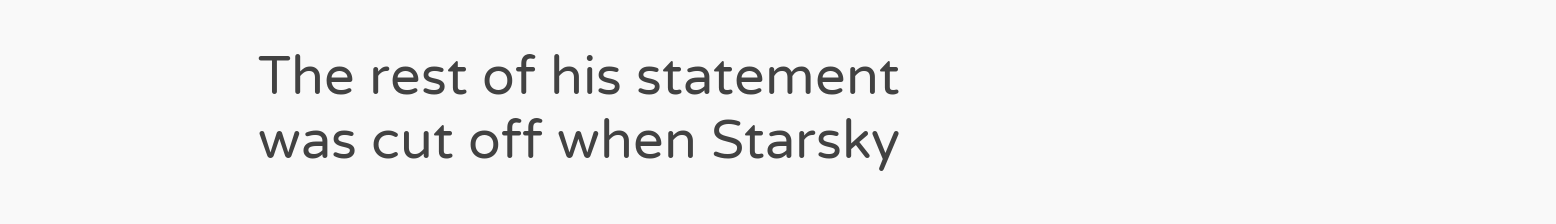The rest of his statement was cut off when Starsky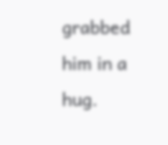grabbed him in a hug.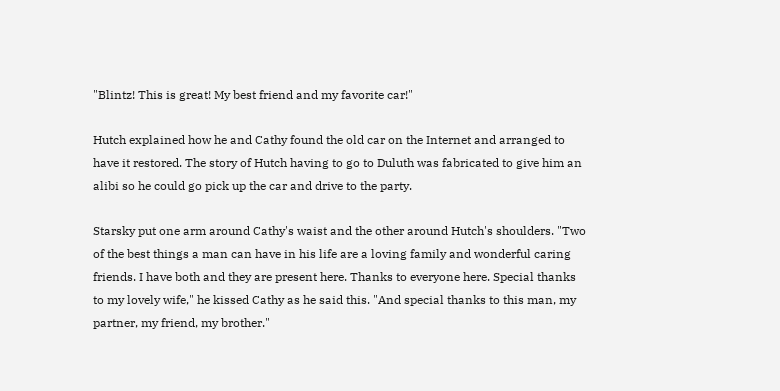"Blintz! This is great! My best friend and my favorite car!"

Hutch explained how he and Cathy found the old car on the Internet and arranged to have it restored. The story of Hutch having to go to Duluth was fabricated to give him an alibi so he could go pick up the car and drive to the party.

Starsky put one arm around Cathy's waist and the other around Hutch's shoulders. "Two of the best things a man can have in his life are a loving family and wonderful caring friends. I have both and they are present here. Thanks to everyone here. Special thanks to my lovely wife," he kissed Cathy as he said this. "And special thanks to this man, my partner, my friend, my brother."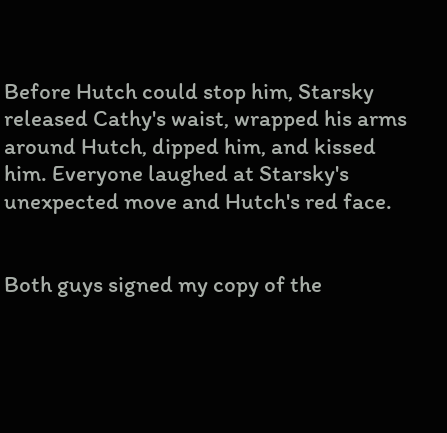Before Hutch could stop him, Starsky released Cathy's waist, wrapped his arms around Hutch, dipped him, and kissed him. Everyone laughed at Starsky's unexpected move and Hutch's red face.


Both guys signed my copy of the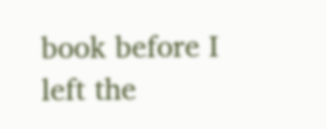book before I left the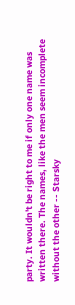party. It wouldn't be right to me if only one name was written there. The names, like the men seem incomplete without the other -- Starsky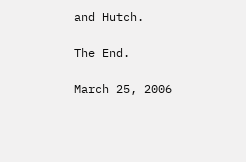and Hutch.

The End.

March 25, 2006